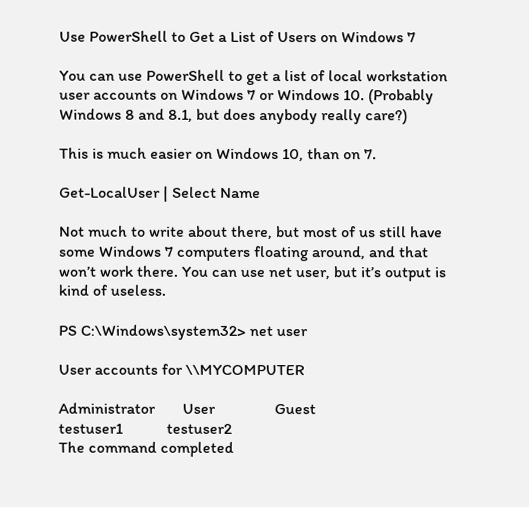Use PowerShell to Get a List of Users on Windows 7

You can use PowerShell to get a list of local workstation user accounts on Windows 7 or Windows 10. (Probably Windows 8 and 8.1, but does anybody really care?)

This is much easier on Windows 10, than on 7.

Get-LocalUser | Select Name

Not much to write about there, but most of us still have some Windows 7 computers floating around, and that won’t work there. You can use net user, but it’s output is kind of useless.

PS C:\Windows\system32> net user

User accounts for \\MYCOMPUTER

Administrator       User               Guest
testuser1           testuser2
The command completed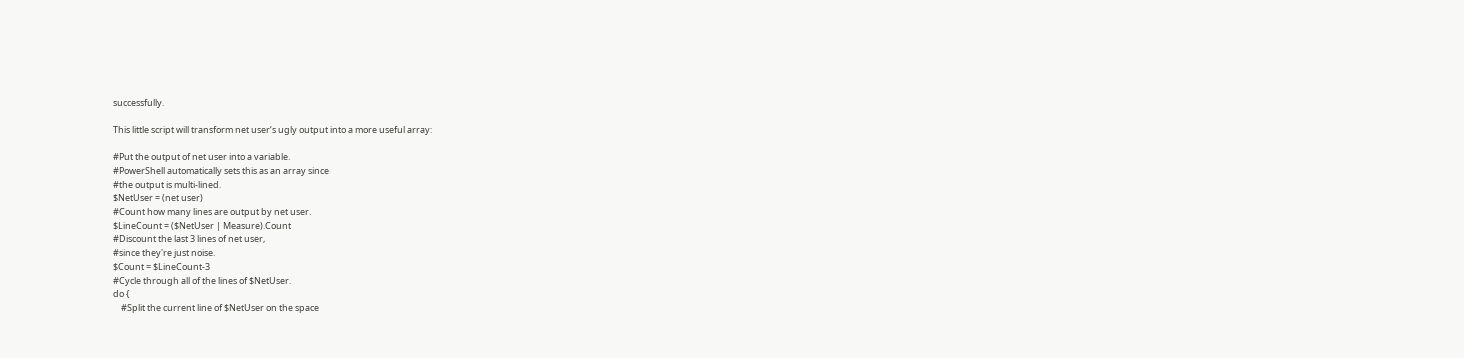successfully.

This little script will transform net user‘s ugly output into a more useful array:

#Put the output of net user into a variable.
#PowerShell automatically sets this as an array since
#the output is multi-lined.
$NetUser = (net user)
#Count how many lines are output by net user.
$LineCount = ($NetUser | Measure).Count
#Discount the last 3 lines of net user,
#since they're just noise.
$Count = $LineCount-3
#Cycle through all of the lines of $NetUser.
do {
    #Split the current line of $NetUser on the space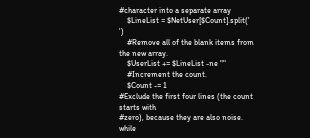#character into a separate array
    $LineList = $NetUser[$Count].split(' ')
    #Remove all of the blank items from the new array.
    $UserList += $LineList -ne ""
    #Increment the count.
    $Count -= 1
#Exclude the first four lines (the count starts with
#zero), because they are also noise.
while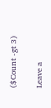($Count -gt 3)

Leave a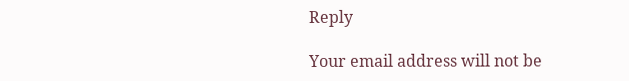Reply

Your email address will not be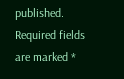published. Required fields are marked *